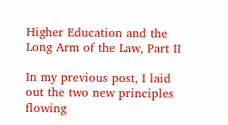Higher Education and the Long Arm of the Law, Part II

In my previous post, I laid out the two new principles flowing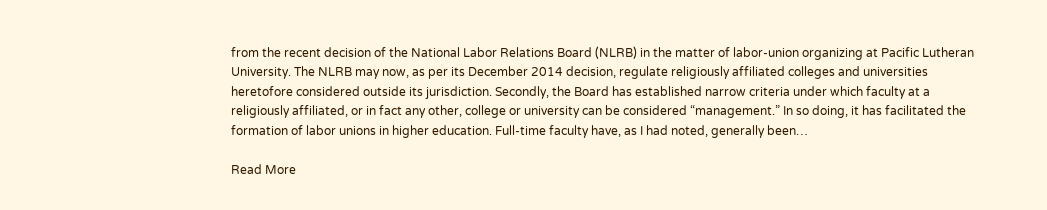from the recent decision of the National Labor Relations Board (NLRB) in the matter of labor-union organizing at Pacific Lutheran University. The NLRB may now, as per its December 2014 decision, regulate religiously affiliated colleges and universities heretofore considered outside its jurisdiction. Secondly, the Board has established narrow criteria under which faculty at a religiously affiliated, or in fact any other, college or university can be considered “management.” In so doing, it has facilitated the formation of labor unions in higher education. Full-time faculty have, as I had noted, generally been…

Read More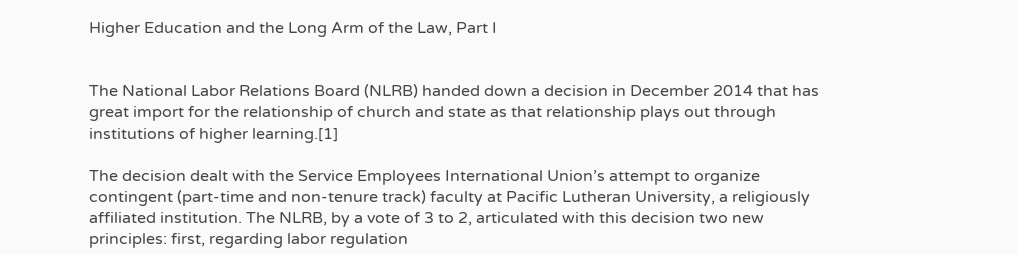Higher Education and the Long Arm of the Law, Part I


The National Labor Relations Board (NLRB) handed down a decision in December 2014 that has great import for the relationship of church and state as that relationship plays out through institutions of higher learning.[1]

The decision dealt with the Service Employees International Union’s attempt to organize contingent (part-time and non-tenure track) faculty at Pacific Lutheran University, a religiously affiliated institution. The NLRB, by a vote of 3 to 2, articulated with this decision two new principles: first, regarding labor regulation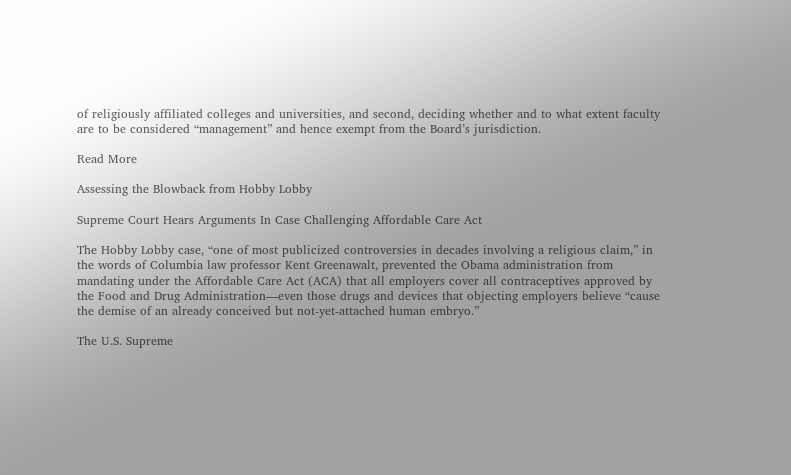of religiously affiliated colleges and universities, and second, deciding whether and to what extent faculty are to be considered “management” and hence exempt from the Board’s jurisdiction.

Read More

Assessing the Blowback from Hobby Lobby

Supreme Court Hears Arguments In Case Challenging Affordable Care Act

The Hobby Lobby case, “one of most publicized controversies in decades involving a religious claim,” in the words of Columbia law professor Kent Greenawalt, prevented the Obama administration from mandating under the Affordable Care Act (ACA) that all employers cover all contraceptives approved by the Food and Drug Administration—even those drugs and devices that objecting employers believe “cause the demise of an already conceived but not-yet-attached human embryo.”

The U.S. Supreme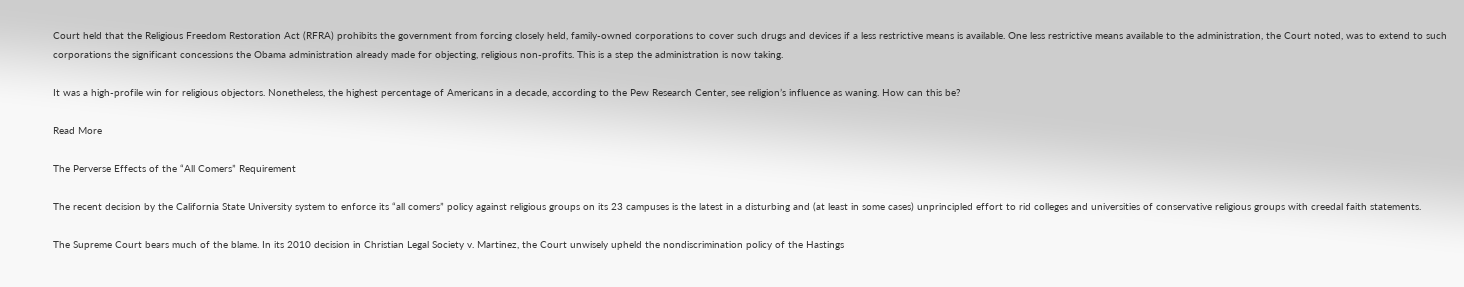Court held that the Religious Freedom Restoration Act (RFRA) prohibits the government from forcing closely held, family-owned corporations to cover such drugs and devices if a less restrictive means is available. One less restrictive means available to the administration, the Court noted, was to extend to such corporations the significant concessions the Obama administration already made for objecting, religious non-profits. This is a step the administration is now taking.

It was a high-profile win for religious objectors. Nonetheless, the highest percentage of Americans in a decade, according to the Pew Research Center, see religion’s influence as waning. How can this be?

Read More

The Perverse Effects of the “All Comers” Requirement

The recent decision by the California State University system to enforce its “all comers” policy against religious groups on its 23 campuses is the latest in a disturbing and (at least in some cases) unprincipled effort to rid colleges and universities of conservative religious groups with creedal faith statements.

The Supreme Court bears much of the blame. In its 2010 decision in Christian Legal Society v. Martinez, the Court unwisely upheld the nondiscrimination policy of the Hastings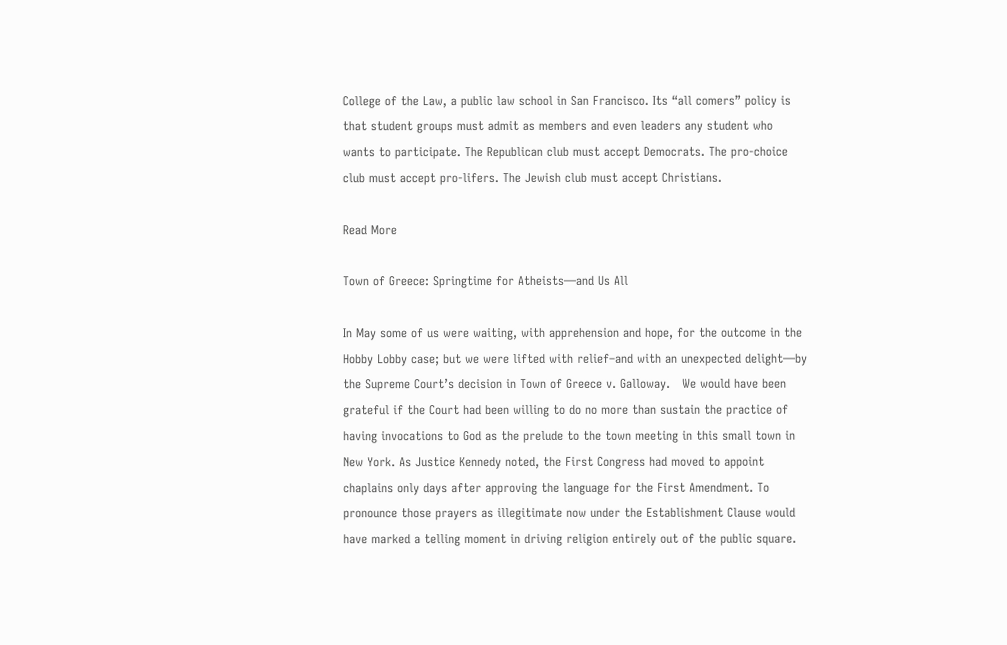College of the Law, a public law school in San Francisco. Its “all comers” policy is that student groups must admit as members and even leaders any student who wants to participate. The Republican club must accept Democrats. The pro-choice club must accept pro-lifers. The Jewish club must accept Christians.

Read More

Town of Greece: Springtime for Atheists—and Us All

In May some of us were waiting, with apprehension and hope, for the outcome in the Hobby Lobby case; but we were lifted with relief–and with an unexpected delight—by the Supreme Court’s decision in Town of Greece v. Galloway.   We would have been grateful if the Court had been willing to do no more than sustain the practice of having invocations to God as the prelude to the town meeting in this small town in New York. As Justice Kennedy noted, the First Congress had moved to appoint chaplains only days after approving the language for the First Amendment. To pronounce those prayers as illegitimate now under the Establishment Clause would have marked a telling moment in driving religion entirely out of the public square.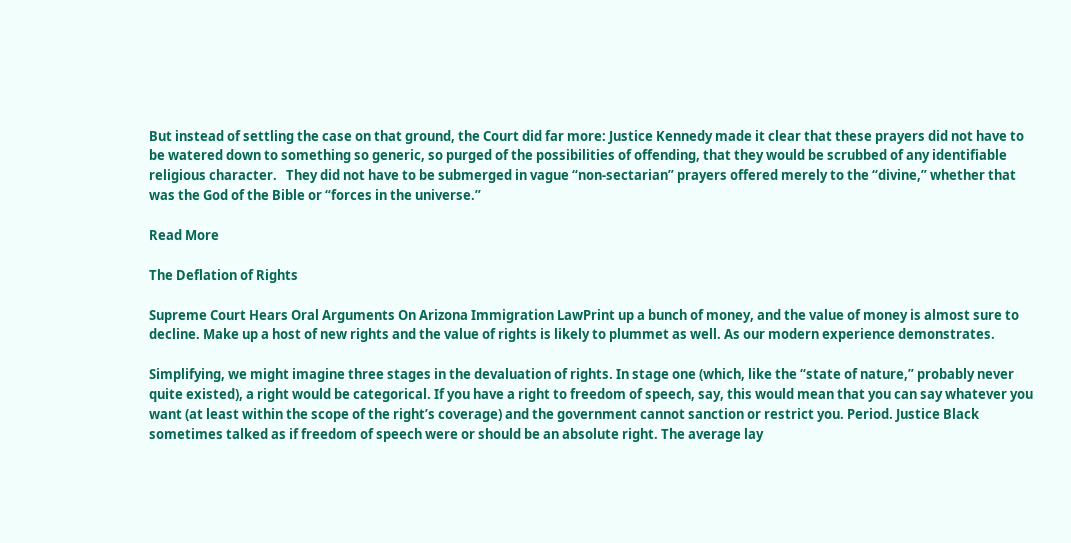But instead of settling the case on that ground, the Court did far more: Justice Kennedy made it clear that these prayers did not have to be watered down to something so generic, so purged of the possibilities of offending, that they would be scrubbed of any identifiable religious character.   They did not have to be submerged in vague “non-sectarian” prayers offered merely to the “divine,” whether that was the God of the Bible or “forces in the universe.”

Read More

The Deflation of Rights

Supreme Court Hears Oral Arguments On Arizona Immigration LawPrint up a bunch of money, and the value of money is almost sure to decline. Make up a host of new rights and the value of rights is likely to plummet as well. As our modern experience demonstrates.

Simplifying, we might imagine three stages in the devaluation of rights. In stage one (which, like the “state of nature,” probably never quite existed), a right would be categorical. If you have a right to freedom of speech, say, this would mean that you can say whatever you want (at least within the scope of the right’s coverage) and the government cannot sanction or restrict you. Period. Justice Black sometimes talked as if freedom of speech were or should be an absolute right. The average lay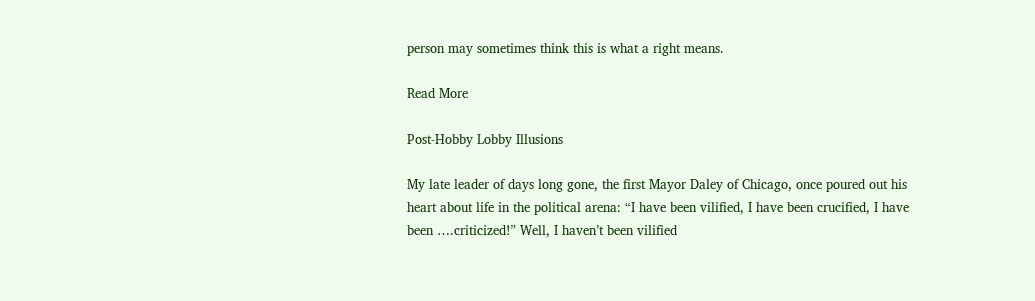person may sometimes think this is what a right means.

Read More

Post-Hobby Lobby Illusions

My late leader of days long gone, the first Mayor Daley of Chicago, once poured out his heart about life in the political arena: “I have been vilified, I have been crucified, I have been ….criticized!” Well, I haven’t been vilified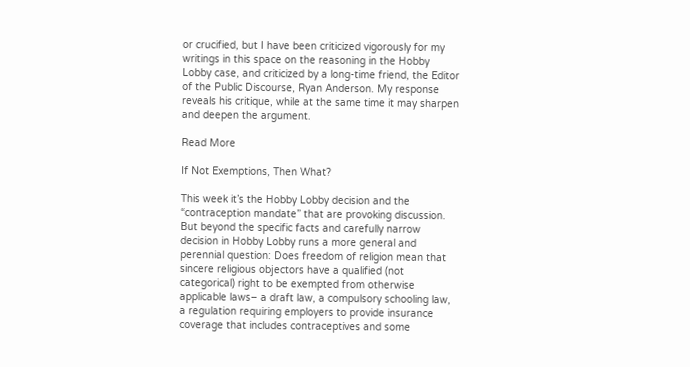or crucified, but I have been criticized vigorously for my writings in this space on the reasoning in the Hobby Lobby case, and criticized by a long-time friend, the Editor of the Public Discourse, Ryan Anderson. My response reveals his critique, while at the same time it may sharpen and deepen the argument.

Read More

If Not Exemptions, Then What?

This week it’s the Hobby Lobby decision and the “contraception mandate” that are provoking discussion. But beyond the specific facts and carefully narrow decision in Hobby Lobby runs a more general and perennial question: Does freedom of religion mean that sincere religious objectors have a qualified (not categorical) right to be exempted from otherwise applicable laws– a draft law, a compulsory schooling law, a regulation requiring employers to provide insurance coverage that includes contraceptives and some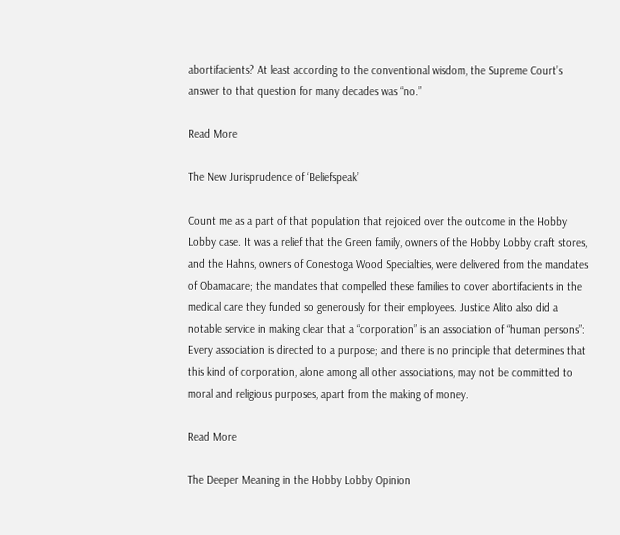abortifacients? At least according to the conventional wisdom, the Supreme Court’s answer to that question for many decades was “no.”

Read More

The New Jurisprudence of ‘Beliefspeak’

Count me as a part of that population that rejoiced over the outcome in the Hobby Lobby case. It was a relief that the Green family, owners of the Hobby Lobby craft stores, and the Hahns, owners of Conestoga Wood Specialties, were delivered from the mandates of Obamacare; the mandates that compelled these families to cover abortifacients in the medical care they funded so generously for their employees. Justice Alito also did a notable service in making clear that a “corporation” is an association of “human persons”: Every association is directed to a purpose; and there is no principle that determines that this kind of corporation, alone among all other associations, may not be committed to moral and religious purposes, apart from the making of money.

Read More

The Deeper Meaning in the Hobby Lobby Opinion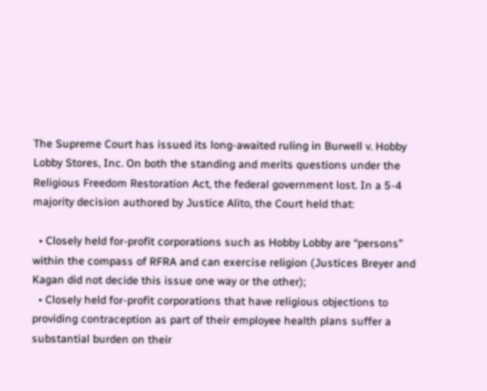The Supreme Court has issued its long-awaited ruling in Burwell v. Hobby Lobby Stores, Inc. On both the standing and merits questions under the Religious Freedom Restoration Act, the federal government lost. In a 5-4 majority decision authored by Justice Alito, the Court held that:

  • Closely held for-profit corporations such as Hobby Lobby are “persons” within the compass of RFRA and can exercise religion (Justices Breyer and Kagan did not decide this issue one way or the other);
  • Closely held for-profit corporations that have religious objections to providing contraception as part of their employee health plans suffer a substantial burden on their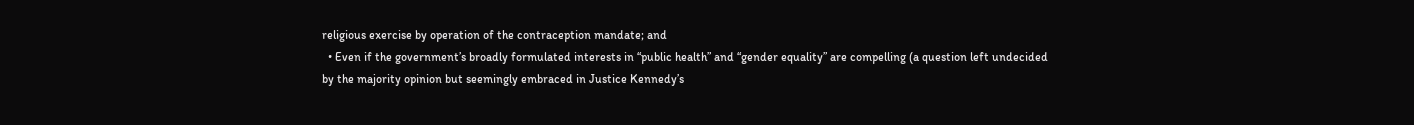religious exercise by operation of the contraception mandate; and
  • Even if the government’s broadly formulated interests in “public health” and “gender equality” are compelling (a question left undecided by the majority opinion but seemingly embraced in Justice Kennedy’s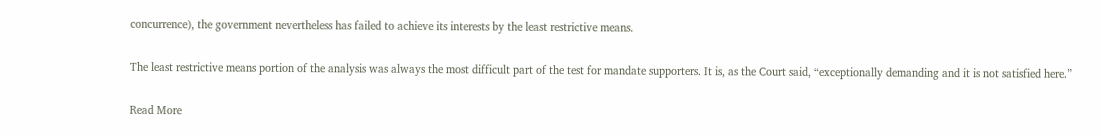concurrence), the government nevertheless has failed to achieve its interests by the least restrictive means.

The least restrictive means portion of the analysis was always the most difficult part of the test for mandate supporters. It is, as the Court said, “exceptionally demanding and it is not satisfied here.”

Read More